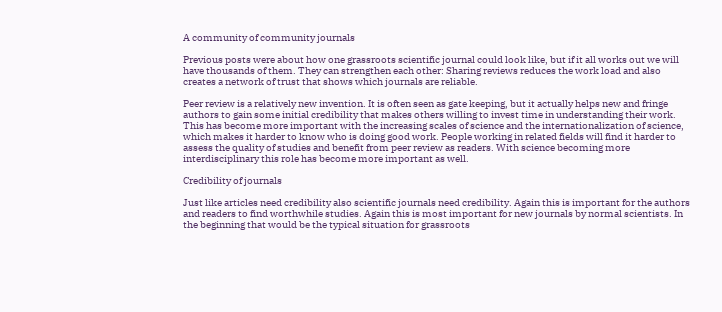A community of community journals

Previous posts were about how one grassroots scientific journal could look like, but if it all works out we will have thousands of them. They can strengthen each other: Sharing reviews reduces the work load and also creates a network of trust that shows which journals are reliable.

Peer review is a relatively new invention. It is often seen as gate keeping, but it actually helps new and fringe authors to gain some initial credibility that makes others willing to invest time in understanding their work. This has become more important with the increasing scales of science and the internationalization of science, which makes it harder to know who is doing good work. People working in related fields will find it harder to assess the quality of studies and benefit from peer review as readers. With science becoming more interdisciplinary this role has become more important as well.

Credibility of journals

Just like articles need credibility also scientific journals need credibility. Again this is important for the authors and readers to find worthwhile studies. Again this is most important for new journals by normal scientists. In the beginning that would be the typical situation for grassroots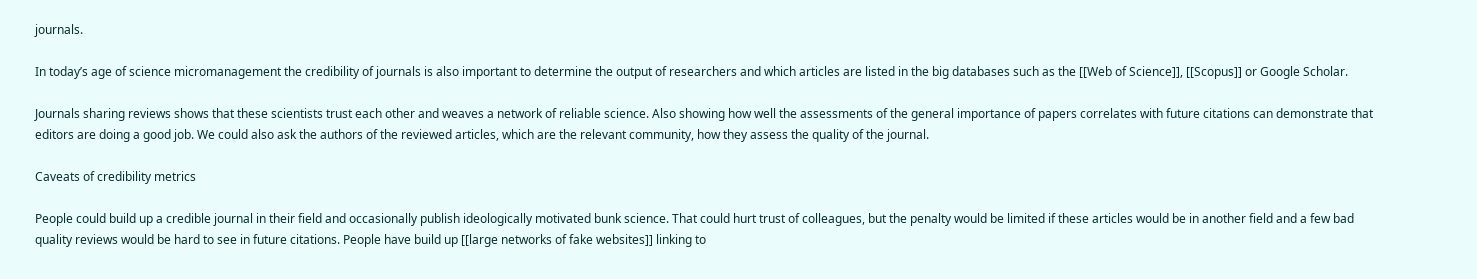journals.

In today’s age of science micromanagement the credibility of journals is also important to determine the output of researchers and which articles are listed in the big databases such as the [[Web of Science]], [[Scopus]] or Google Scholar.

Journals sharing reviews shows that these scientists trust each other and weaves a network of reliable science. Also showing how well the assessments of the general importance of papers correlates with future citations can demonstrate that editors are doing a good job. We could also ask the authors of the reviewed articles, which are the relevant community, how they assess the quality of the journal.

Caveats of credibility metrics

People could build up a credible journal in their field and occasionally publish ideologically motivated bunk science. That could hurt trust of colleagues, but the penalty would be limited if these articles would be in another field and a few bad quality reviews would be hard to see in future citations. People have build up [[large networks of fake websites]] linking to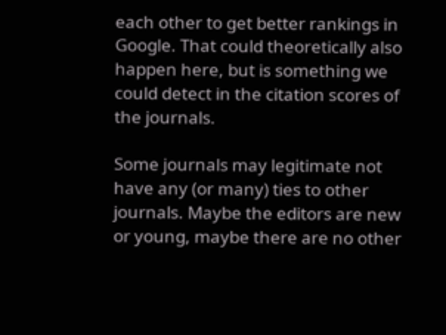each other to get better rankings in Google. That could theoretically also happen here, but is something we could detect in the citation scores of the journals.

Some journals may legitimate not have any (or many) ties to other journals. Maybe the editors are new or young, maybe there are no other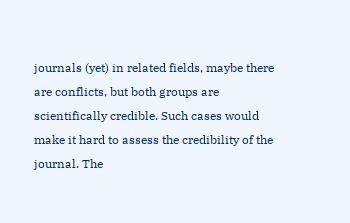journals (yet) in related fields, maybe there are conflicts, but both groups are scientifically credible. Such cases would make it hard to assess the credibility of the journal. The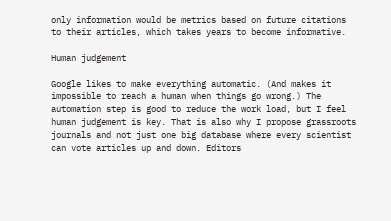only information would be metrics based on future citations to their articles, which takes years to become informative.

Human judgement

Google likes to make everything automatic. (And makes it impossible to reach a human when things go wrong.) The automation step is good to reduce the work load, but I feel human judgement is key. That is also why I propose grassroots journals and not just one big database where every scientist can vote articles up and down. Editors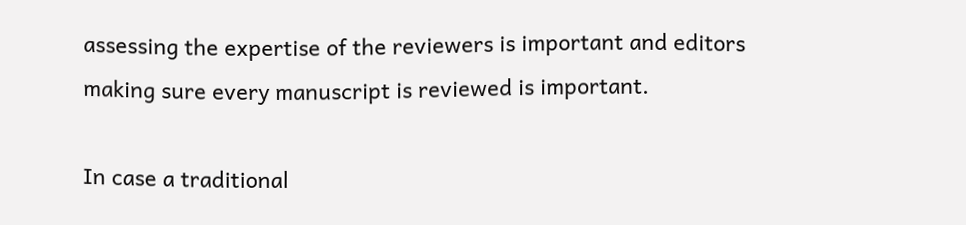assessing the expertise of the reviewers is important and editors making sure every manuscript is reviewed is important.

In case a traditional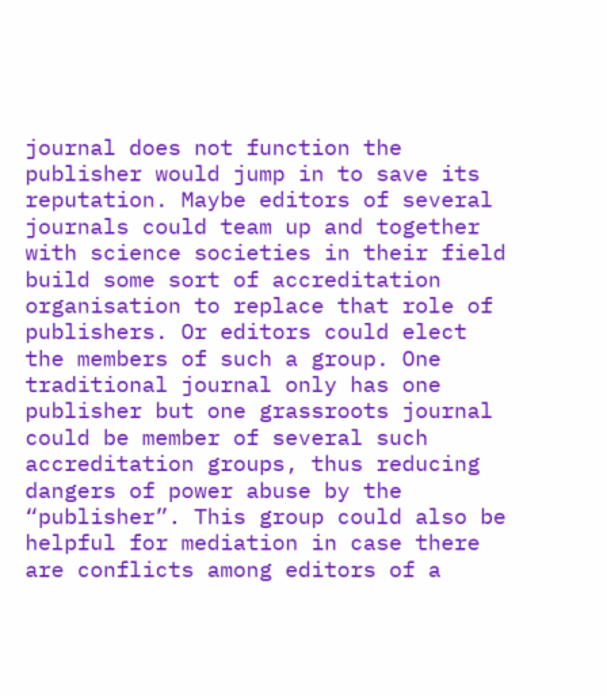journal does not function the publisher would jump in to save its reputation. Maybe editors of several journals could team up and together with science societies in their field build some sort of accreditation organisation to replace that role of publishers. Or editors could elect the members of such a group. One traditional journal only has one publisher but one grassroots journal could be member of several such accreditation groups, thus reducing dangers of power abuse by the “publisher”. This group could also be helpful for mediation in case there are conflicts among editors of a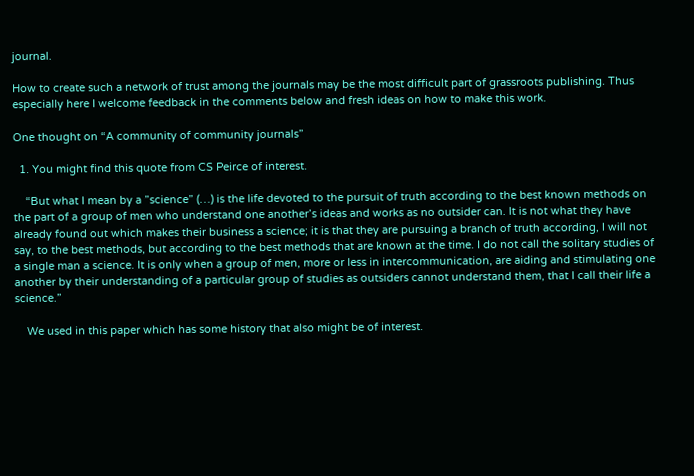journal.

How to create such a network of trust among the journals may be the most difficult part of grassroots publishing. Thus especially here I welcome feedback in the comments below and fresh ideas on how to make this work.

One thought on “A community of community journals”

  1. You might find this quote from CS Peirce of interest.

    “But what I mean by a ”science” (…) is the life devoted to the pursuit of truth according to the best known methods on the part of a group of men who understand one another’s ideas and works as no outsider can. It is not what they have already found out which makes their business a science; it is that they are pursuing a branch of truth according, I will not say, to the best methods, but according to the best methods that are known at the time. I do not call the solitary studies of a single man a science. It is only when a group of men, more or less in intercommunication, are aiding and stimulating one another by their understanding of a particular group of studies as outsiders cannot understand them, that I call their life a science.”

    We used in this paper which has some history that also might be of interest.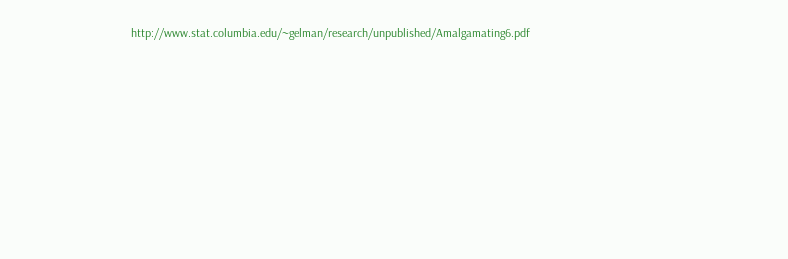http://www.stat.columbia.edu/~gelman/research/unpublished/Amalgamating6.pdf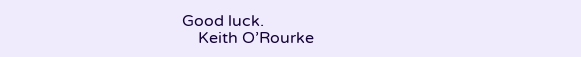Good luck.
    Keith O’Rourke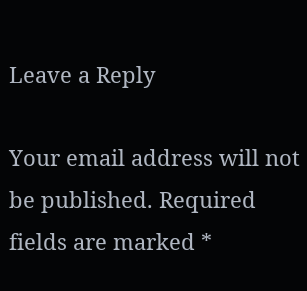Leave a Reply

Your email address will not be published. Required fields are marked *